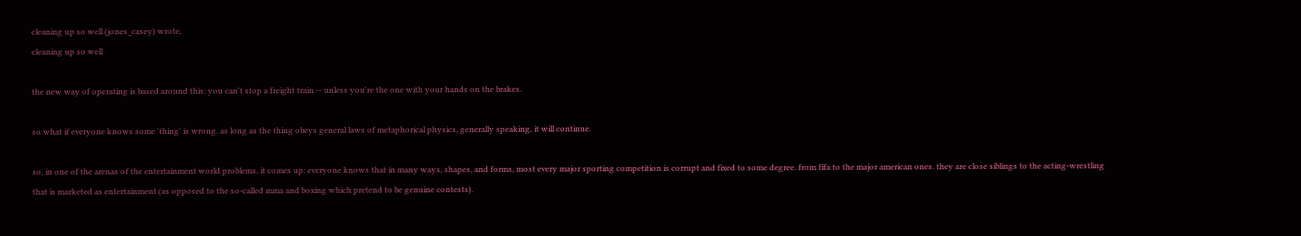cleaning up so well (jones_casey) wrote,
cleaning up so well

the new way of operating is based around this: you can't stop a freight train -- unless you're the one with your hands on the brakes.

so what if everyone knows some 'thing' is wrong. as long as the thing obeys general laws of metaphorical physics, generally speaking, it will continue.

so, in one of the arenas of the entertainment world problems, it comes up: everyone knows that in many ways, shapes, and forms, most every major sporting competition is corrupt and fixed to some degree. from fifa to the major american ones. they are close siblings to the acting-wrestling that is marketed as entertainment (as opposed to the so-called mma and boxing which pretend to be genuine contests).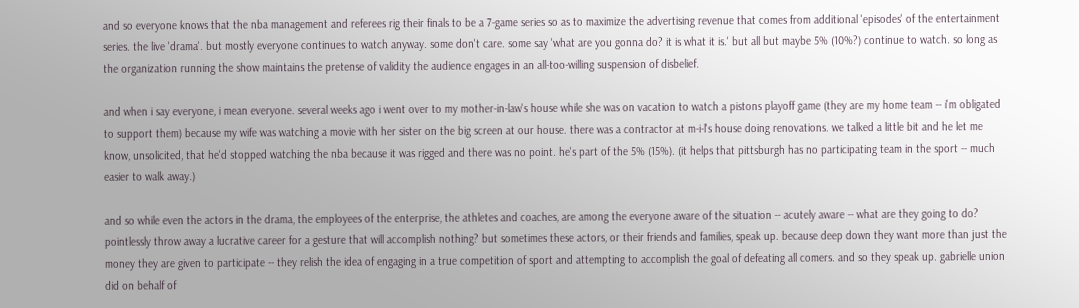and so everyone knows that the nba management and referees rig their finals to be a 7-game series so as to maximize the advertising revenue that comes from additional 'episodes' of the entertainment series. the live 'drama'. but mostly everyone continues to watch anyway. some don't care. some say 'what are you gonna do? it is what it is.' but all but maybe 5% (10%?) continue to watch. so long as the organization running the show maintains the pretense of validity the audience engages in an all-too-willing suspension of disbelief.

and when i say everyone, i mean everyone. several weeks ago i went over to my mother-in-law's house while she was on vacation to watch a pistons playoff game (they are my home team -- i'm obligated to support them) because my wife was watching a movie with her sister on the big screen at our house. there was a contractor at m-i-l's house doing renovations. we talked a little bit and he let me know, unsolicited, that he'd stopped watching the nba because it was rigged and there was no point. he's part of the 5% (15%). (it helps that pittsburgh has no participating team in the sport -- much easier to walk away.)

and so while even the actors in the drama, the employees of the enterprise, the athletes and coaches, are among the everyone aware of the situation -- acutely aware -- what are they going to do? pointlessly throw away a lucrative career for a gesture that will accomplish nothing? but sometimes these actors, or their friends and families, speak up. because deep down they want more than just the money they are given to participate -- they relish the idea of engaging in a true competition of sport and attempting to accomplish the goal of defeating all comers. and so they speak up. gabrielle union did on behalf of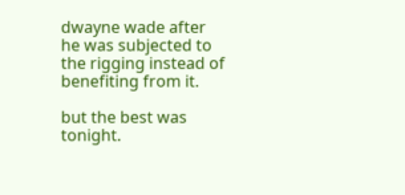dwayne wade after he was subjected to the rigging instead of benefiting from it.

but the best was tonight.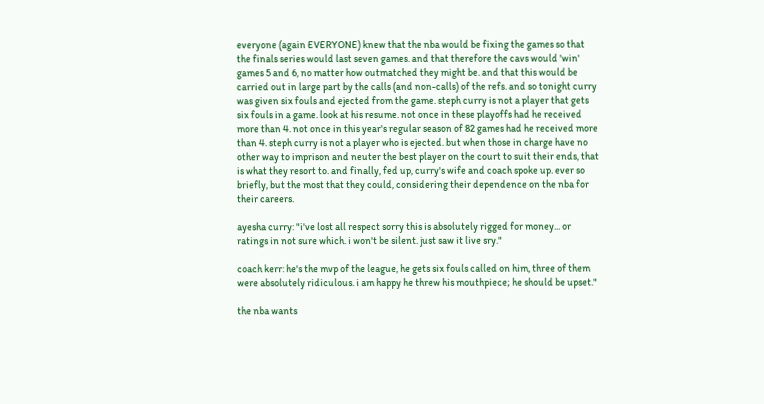everyone (again EVERYONE) knew that the nba would be fixing the games so that the finals series would last seven games. and that therefore the cavs would 'win' games 5 and 6, no matter how outmatched they might be. and that this would be carried out in large part by the calls (and non-calls) of the refs. and so tonight curry was given six fouls and ejected from the game. steph curry is not a player that gets six fouls in a game. look at his resume. not once in these playoffs had he received more than 4. not once in this year's regular season of 82 games had he received more than 4. steph curry is not a player who is ejected. but when those in charge have no other way to imprison and neuter the best player on the court to suit their ends, that is what they resort to. and finally, fed up, curry's wife and coach spoke up. ever so briefly, but the most that they could, considering their dependence on the nba for their careers.

ayesha curry: "i've lost all respect sorry this is absolutely rigged for money... or ratings in not sure which. i won't be silent. just saw it live sry."

coach kerr: he's the mvp of the league, he gets six fouls called on him, three of them were absolutely ridiculous. i am happy he threw his mouthpiece; he should be upset."

the nba wants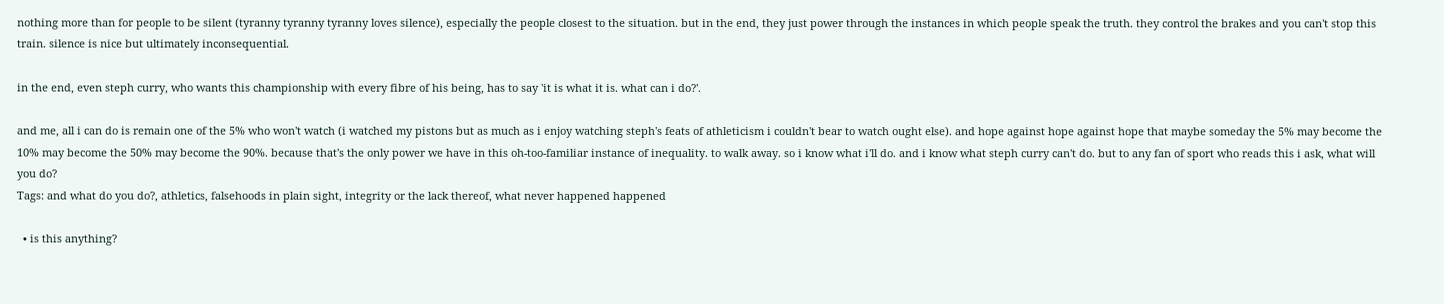nothing more than for people to be silent (tyranny tyranny tyranny loves silence), especially the people closest to the situation. but in the end, they just power through the instances in which people speak the truth. they control the brakes and you can't stop this train. silence is nice but ultimately inconsequential.

in the end, even steph curry, who wants this championship with every fibre of his being, has to say 'it is what it is. what can i do?'.

and me, all i can do is remain one of the 5% who won't watch (i watched my pistons but as much as i enjoy watching steph's feats of athleticism i couldn't bear to watch ought else). and hope against hope against hope that maybe someday the 5% may become the 10% may become the 50% may become the 90%. because that's the only power we have in this oh-too-familiar instance of inequality. to walk away. so i know what i'll do. and i know what steph curry can't do. but to any fan of sport who reads this i ask, what will you do?
Tags: and what do you do?, athletics, falsehoods in plain sight, integrity or the lack thereof, what never happened happened

  • is this anything?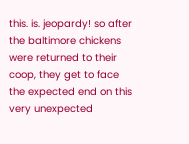this. is. jeopardy! so after the baltimore chickens were returned to their coop, they get to face the expected end on this very unexpected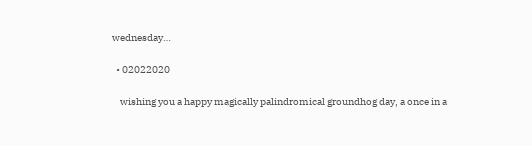wednesday…

  • 02022020

    wishing you a happy magically palindromical groundhog day, a once in a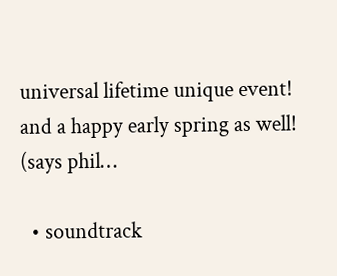universal lifetime unique event! and a happy early spring as well! (says phil…

  • soundtrack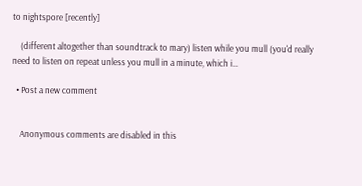to nightspore [recently]

    (different altogether than soundtrack to mary) listen while you mull (you'd really need to listen on repeat unless you mull in a minute, which i…

  • Post a new comment


    Anonymous comments are disabled in this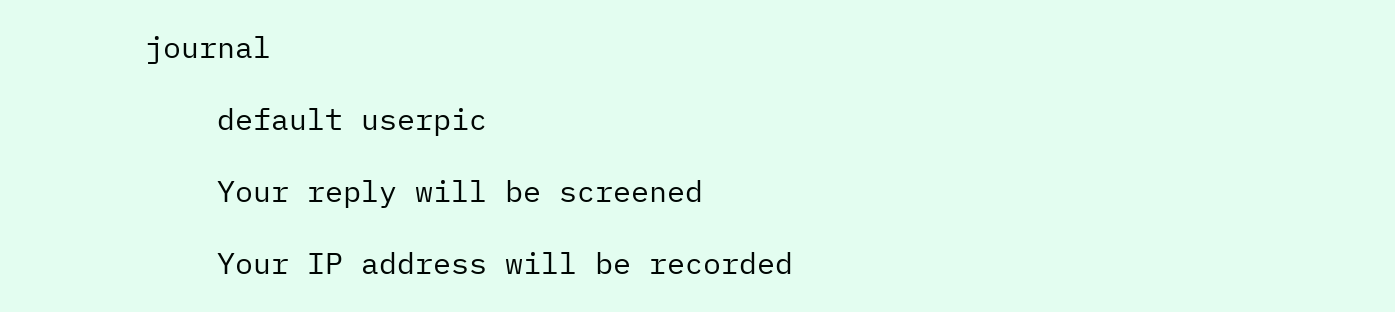journal

    default userpic

    Your reply will be screened

    Your IP address will be recorded